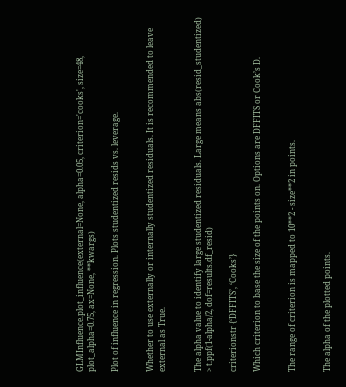GLMInfluence.plot_influence(external=None, alpha=0.05, criterion='cooks', size=48, plot_alpha=0.75, ax=None, **kwargs)

Plot of influence in regression. Plots studentized resids vs. leverage.


Whether to use externally or internally studentized residuals. It is recommended to leave external as True.


The alpha value to identify large studentized residuals. Large means abs(resid_studentized) > t.ppf(1-alpha/2, dof=results.df_resid)

criterionstr {‘DFFITS’, ‘Cooks’}

Which criterion to base the size of the points on. Options are DFFITS or Cook’s D.


The range of criterion is mapped to 10**2 - size**2 in points.


The alpha of the plotted points.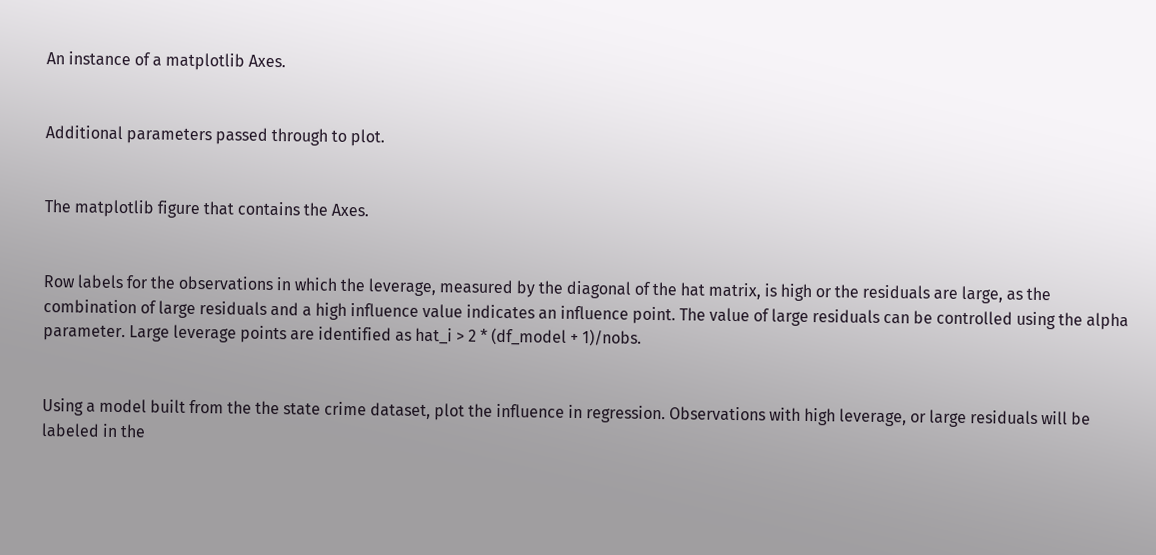An instance of a matplotlib Axes.


Additional parameters passed through to plot.


The matplotlib figure that contains the Axes.


Row labels for the observations in which the leverage, measured by the diagonal of the hat matrix, is high or the residuals are large, as the combination of large residuals and a high influence value indicates an influence point. The value of large residuals can be controlled using the alpha parameter. Large leverage points are identified as hat_i > 2 * (df_model + 1)/nobs.


Using a model built from the the state crime dataset, plot the influence in regression. Observations with high leverage, or large residuals will be labeled in the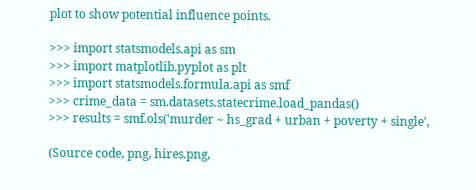plot to show potential influence points.

>>> import statsmodels.api as sm
>>> import matplotlib.pyplot as plt
>>> import statsmodels.formula.api as smf
>>> crime_data = sm.datasets.statecrime.load_pandas()
>>> results = smf.ols('murder ~ hs_grad + urban + poverty + single',

(Source code, png, hires.png,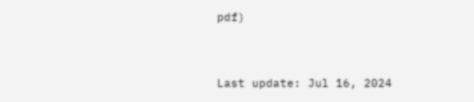pdf)


Last update: Jul 16, 2024